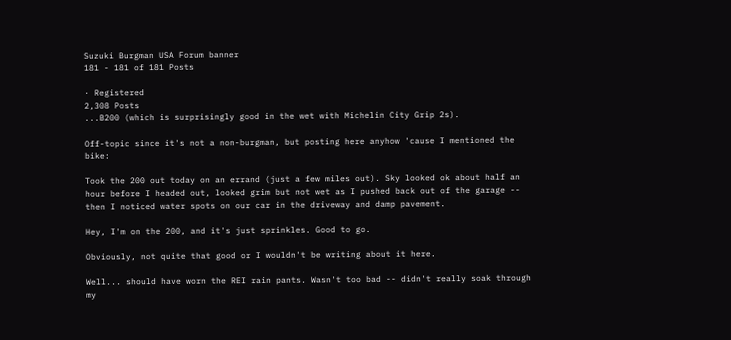Suzuki Burgman USA Forum banner
181 - 181 of 181 Posts

· Registered
2,308 Posts
...B200 (which is surprisingly good in the wet with Michelin City Grip 2s).

Off-topic since it's not a non-burgman, but posting here anyhow 'cause I mentioned the bike:

Took the 200 out today on an errand (just a few miles out). Sky looked ok about half an hour before I headed out, looked grim but not wet as I pushed back out of the garage -- then I noticed water spots on our car in the driveway and damp pavement.

Hey, I'm on the 200, and it's just sprinkles. Good to go.

Obviously, not quite that good or I wouldn't be writing about it here.

Well... should have worn the REI rain pants. Wasn't too bad -- didn't really soak through my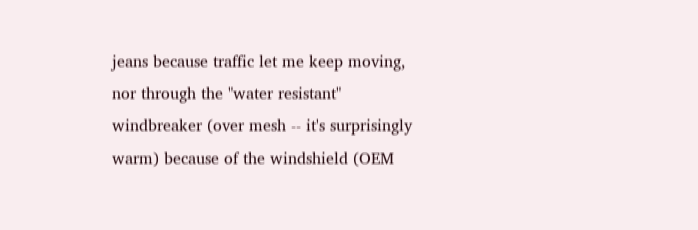jeans because traffic let me keep moving, nor through the "water resistant" windbreaker (over mesh -- it's surprisingly warm) because of the windshield (OEM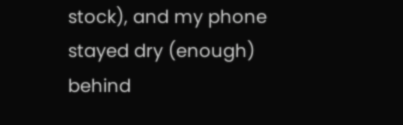stock), and my phone stayed dry (enough) behind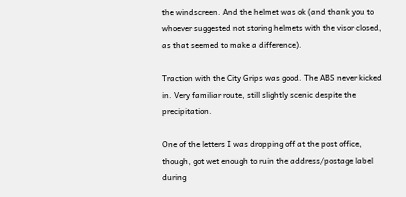the windscreen. And the helmet was ok (and thank you to whoever suggested not storing helmets with the visor closed, as that seemed to make a difference).

Traction with the City Grips was good. The ABS never kicked in. Very familiar route, still slightly scenic despite the precipitation.

One of the letters I was dropping off at the post office, though, got wet enough to ruin the address/postage label during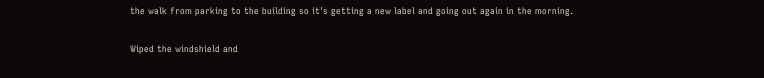the walk from parking to the building so it's getting a new label and going out again in the morning.

Wiped the windshield and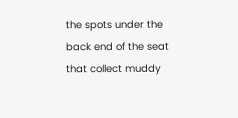the spots under the back end of the seat that collect muddy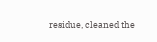residue, cleaned the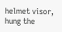helmet visor, hung the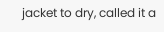jacket to dry, called it a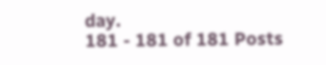day.
181 - 181 of 181 Posts